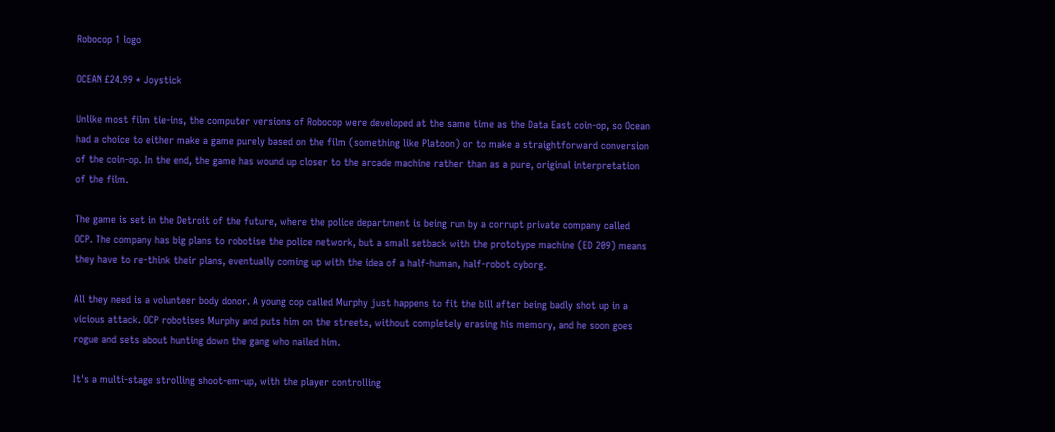Robocop 1 logo

OCEAN £24.99 * Joystick

Unlike most film tie-ins, the computer versions of Robocop were developed at the same time as the Data East coin-op, so Ocean had a choice to either make a game purely based on the film (something like Platoon) or to make a straightforward conversion of the coin-op. In the end, the game has wound up closer to the arcade machine rather than as a pure, original interpretation of the film.

The game is set in the Detroit of the future, where the police department is being run by a corrupt private company called OCP. The company has big plans to robotise the police network, but a small setback with the prototype machine (ED 209) means they have to re-think their plans, eventually coming up with the idea of a half-human, half-robot cyborg.

All they need is a volunteer body donor. A young cop called Murphy just happens to fit the bill after being badly shot up in a vicious attack. OCP robotises Murphy and puts him on the streets, without completely erasing his memory, and he soon goes rogue and sets about hunting down the gang who nailed him.

It's a multi-stage strolling shoot-em-up, with the player controlling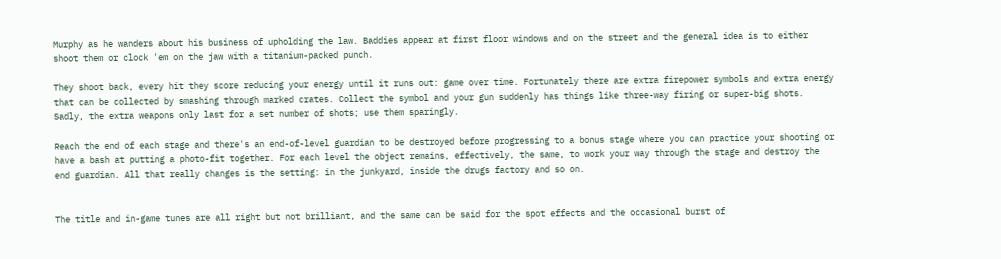Murphy as he wanders about his business of upholding the law. Baddies appear at first floor windows and on the street and the general idea is to either shoot them or clock 'em on the jaw with a titanium-packed punch.

They shoot back, every hit they score reducing your energy until it runs out: game over time. Fortunately there are extra firepower symbols and extra energy that can be collected by smashing through marked crates. Collect the symbol and your gun suddenly has things like three-way firing or super-big shots. Sadly, the extra weapons only last for a set number of shots; use them sparingly.

Reach the end of each stage and there's an end-of-level guardian to be destroyed before progressing to a bonus stage where you can practice your shooting or have a bash at putting a photo-fit together. For each level the object remains, effectively, the same, to work your way through the stage and destroy the end guardian. All that really changes is the setting: in the junkyard, inside the drugs factory and so on.


The title and in-game tunes are all right but not brilliant, and the same can be said for the spot effects and the occasional burst of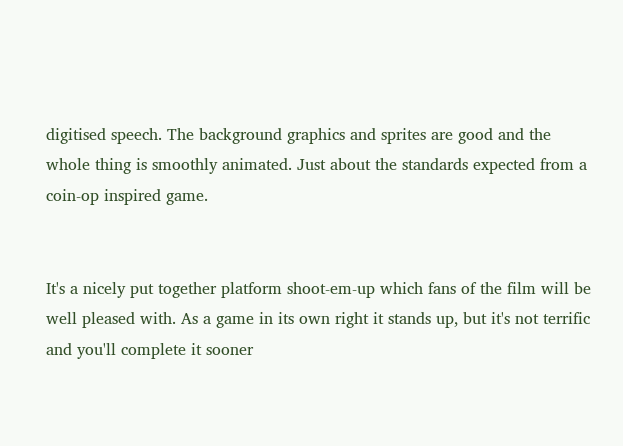digitised speech. The background graphics and sprites are good and the whole thing is smoothly animated. Just about the standards expected from a coin-op inspired game.


It's a nicely put together platform shoot-em-up which fans of the film will be well pleased with. As a game in its own right it stands up, but it's not terrific and you'll complete it sooner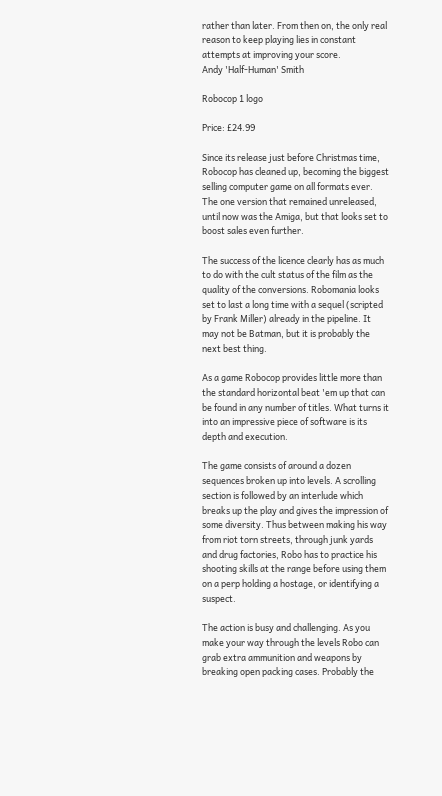rather than later. From then on, the only real reason to keep playing lies in constant attempts at improving your score.
Andy 'Half-Human' Smith

Robocop 1 logo

Price: £24.99

Since its release just before Christmas time, Robocop has cleaned up, becoming the biggest selling computer game on all formats ever. The one version that remained unreleased, until now was the Amiga, but that looks set to boost sales even further.

The success of the licence clearly has as much to do with the cult status of the film as the quality of the conversions. Robomania looks set to last a long time with a sequel (scripted by Frank Miller) already in the pipeline. It may not be Batman, but it is probably the next best thing.

As a game Robocop provides little more than the standard horizontal beat 'em up that can be found in any number of titles. What turns it into an impressive piece of software is its depth and execution.

The game consists of around a dozen sequences broken up into levels. A scrolling section is followed by an interlude which breaks up the play and gives the impression of some diversity. Thus between making his way from riot torn streets, through junk yards and drug factories, Robo has to practice his shooting skills at the range before using them on a perp holding a hostage, or identifying a suspect.

The action is busy and challenging. As you make your way through the levels Robo can grab extra ammunition and weapons by breaking open packing cases. Probably the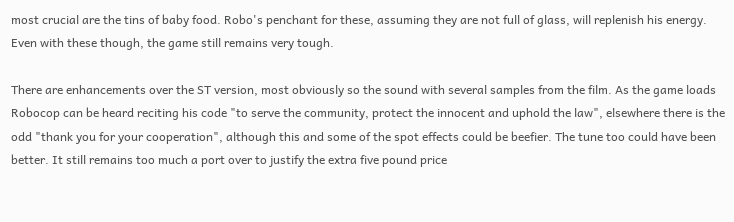most crucial are the tins of baby food. Robo's penchant for these, assuming they are not full of glass, will replenish his energy. Even with these though, the game still remains very tough.

There are enhancements over the ST version, most obviously so the sound with several samples from the film. As the game loads Robocop can be heard reciting his code "to serve the community, protect the innocent and uphold the law", elsewhere there is the odd "thank you for your cooperation", although this and some of the spot effects could be beefier. The tune too could have been better. It still remains too much a port over to justify the extra five pound price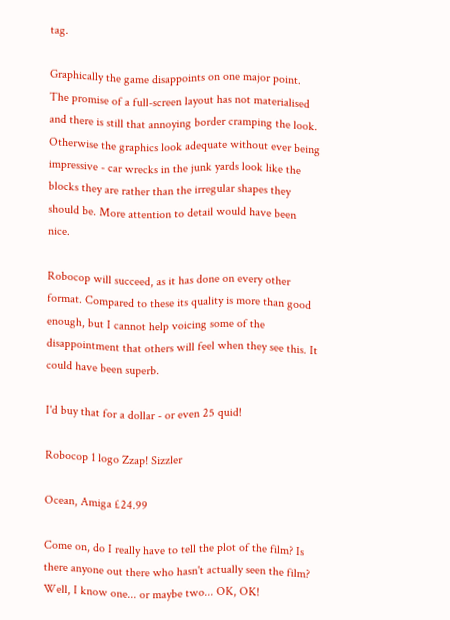tag.

Graphically the game disappoints on one major point. The promise of a full-screen layout has not materialised and there is still that annoying border cramping the look. Otherwise the graphics look adequate without ever being impressive - car wrecks in the junk yards look like the blocks they are rather than the irregular shapes they should be. More attention to detail would have been nice.

Robocop will succeed, as it has done on every other format. Compared to these its quality is more than good enough, but I cannot help voicing some of the disappointment that others will feel when they see this. It could have been superb.

I'd buy that for a dollar - or even 25 quid!

Robocop 1 logo Zzap! Sizzler

Ocean, Amiga £24.99

Come on, do I really have to tell the plot of the film? Is there anyone out there who hasn't actually seen the film? Well, I know one... or maybe two... OK, OK!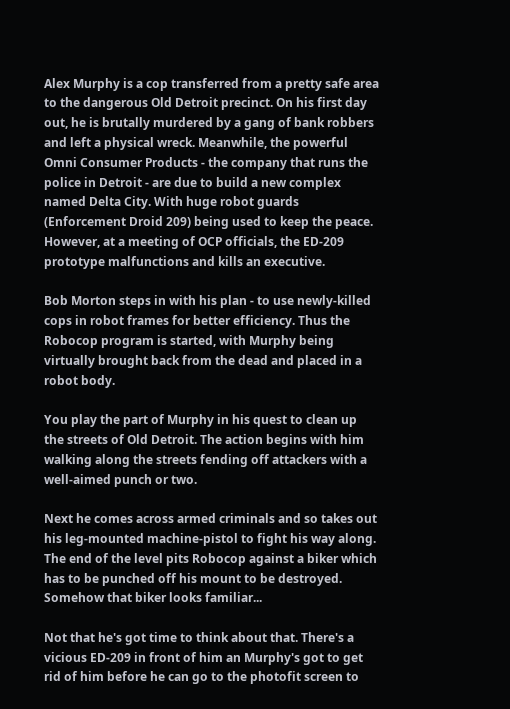Alex Murphy is a cop transferred from a pretty safe area to the dangerous Old Detroit precinct. On his first day out, he is brutally murdered by a gang of bank robbers and left a physical wreck. Meanwhile, the powerful Omni Consumer Products - the company that runs the police in Detroit - are due to build a new complex named Delta City. With huge robot guards (Enforcement Droid 209) being used to keep the peace. However, at a meeting of OCP officials, the ED-209 prototype malfunctions and kills an executive.

Bob Morton steps in with his plan - to use newly-killed cops in robot frames for better efficiency. Thus the Robocop program is started, with Murphy being virtually brought back from the dead and placed in a robot body.

You play the part of Murphy in his quest to clean up the streets of Old Detroit. The action begins with him walking along the streets fending off attackers with a well-aimed punch or two.

Next he comes across armed criminals and so takes out his leg-mounted machine-pistol to fight his way along. The end of the level pits Robocop against a biker which has to be punched off his mount to be destroyed. Somehow that biker looks familiar...

Not that he's got time to think about that. There's a vicious ED-209 in front of him an Murphy's got to get rid of him before he can go to the photofit screen to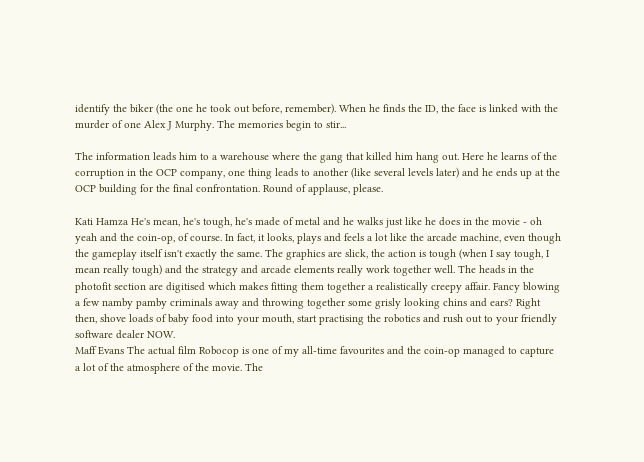identify the biker (the one he took out before, remember). When he finds the ID, the face is linked with the murder of one Alex J Murphy. The memories begin to stir...

The information leads him to a warehouse where the gang that killed him hang out. Here he learns of the corruption in the OCP company, one thing leads to another (like several levels later) and he ends up at the OCP building for the final confrontation. Round of applause, please.

Kati Hamza He's mean, he's tough, he's made of metal and he walks just like he does in the movie - oh yeah and the coin-op, of course. In fact, it looks, plays and feels a lot like the arcade machine, even though the gameplay itself isn't exactly the same. The graphics are slick, the action is tough (when I say tough, I mean really tough) and the strategy and arcade elements really work together well. The heads in the photofit section are digitised which makes fitting them together a realistically creepy affair. Fancy blowing a few namby pamby criminals away and throwing together some grisly looking chins and ears? Right then, shove loads of baby food into your mouth, start practising the robotics and rush out to your friendly software dealer NOW.
Maff Evans The actual film Robocop is one of my all-time favourites and the coin-op managed to capture a lot of the atmosphere of the movie. The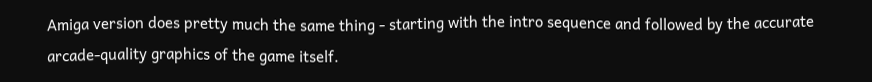Amiga version does pretty much the same thing - starting with the intro sequence and followed by the accurate arcade-quality graphics of the game itself.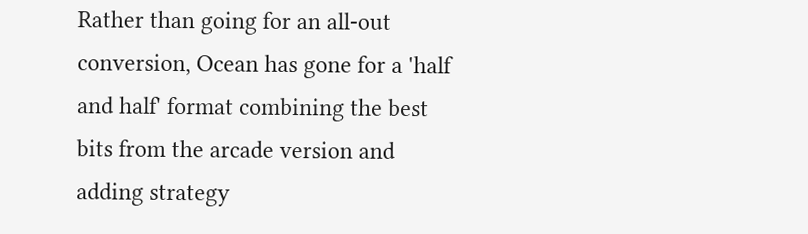Rather than going for an all-out conversion, Ocean has gone for a 'half and half' format combining the best bits from the arcade version and adding strategy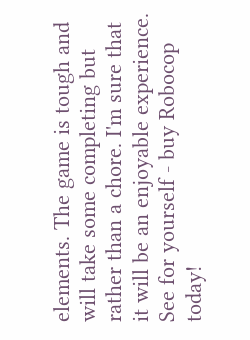elements. The game is tough and will take some completing but rather than a chore. I'm sure that it will be an enjoyable experience. See for yourself - buy Robocop today!